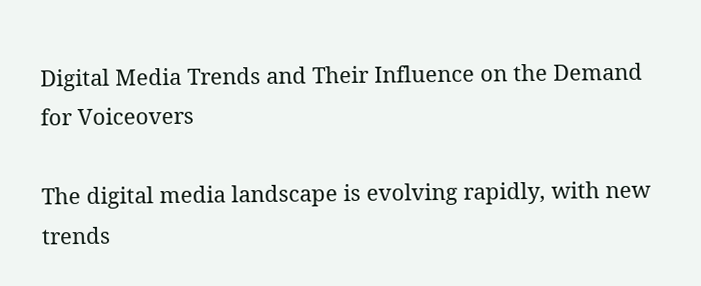Digital Media Trends and Their Influence on the Demand for Voiceovers

The digital media landscape is evolving rapidly, with new trends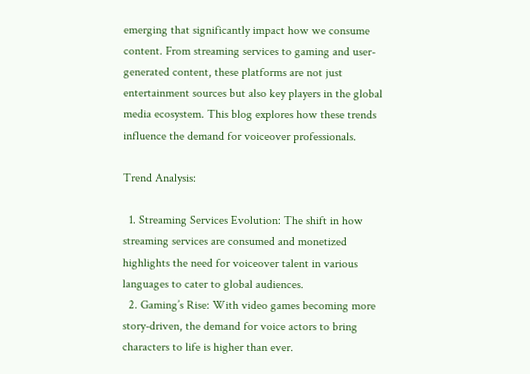emerging that significantly impact how we consume content. From streaming services to gaming and user-generated content, these platforms are not just entertainment sources but also key players in the global media ecosystem. This blog explores how these trends influence the demand for voiceover professionals.

Trend Analysis:

  1. Streaming Services Evolution: The shift in how streaming services are consumed and monetized highlights the need for voiceover talent in various languages to cater to global audiences.
  2. Gaming’s Rise: With video games becoming more story-driven, the demand for voice actors to bring characters to life is higher than ever.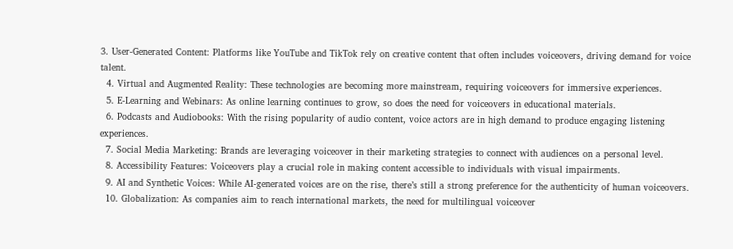3. User-Generated Content: Platforms like YouTube and TikTok rely on creative content that often includes voiceovers, driving demand for voice talent.
  4. Virtual and Augmented Reality: These technologies are becoming more mainstream, requiring voiceovers for immersive experiences.
  5. E-Learning and Webinars: As online learning continues to grow, so does the need for voiceovers in educational materials.
  6. Podcasts and Audiobooks: With the rising popularity of audio content, voice actors are in high demand to produce engaging listening experiences.
  7. Social Media Marketing: Brands are leveraging voiceover in their marketing strategies to connect with audiences on a personal level.
  8. Accessibility Features: Voiceovers play a crucial role in making content accessible to individuals with visual impairments.
  9. AI and Synthetic Voices: While AI-generated voices are on the rise, there’s still a strong preference for the authenticity of human voiceovers.
  10. Globalization: As companies aim to reach international markets, the need for multilingual voiceover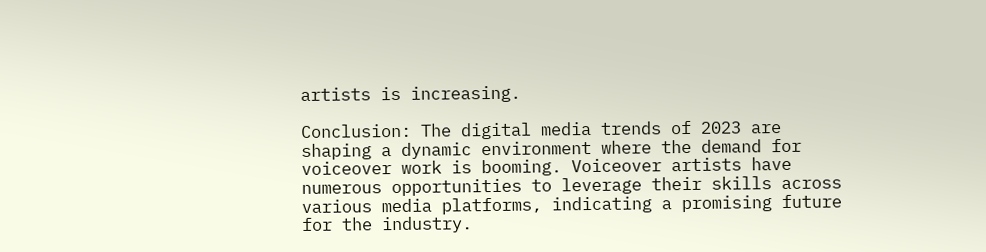artists is increasing.

Conclusion: The digital media trends of 2023 are shaping a dynamic environment where the demand for voiceover work is booming. Voiceover artists have numerous opportunities to leverage their skills across various media platforms, indicating a promising future for the industry.